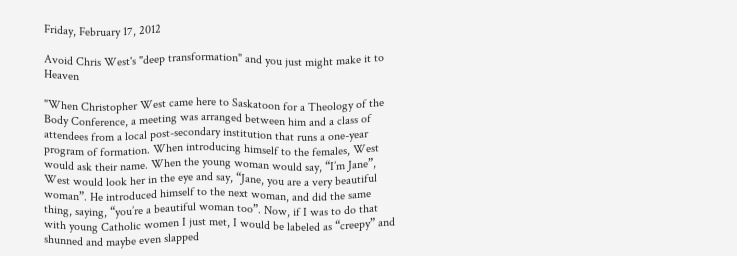Friday, February 17, 2012

Avoid Chris West's "deep transformation" and you just might make it to Heaven

"When Christopher West came here to Saskatoon for a Theology of the Body Conference, a meeting was arranged between him and a class of attendees from a local post-secondary institution that runs a one-year program of formation. When introducing himself to the females, West would ask their name. When the young woman would say, “I’m Jane”, West would look her in the eye and say, “Jane, you are a very beautiful woman”. He introduced himself to the next woman, and did the same thing, saying, “you’re a beautiful woman too”. Now, if I was to do that with young Catholic women I just met, I would be labeled as “creepy” and shunned and maybe even slapped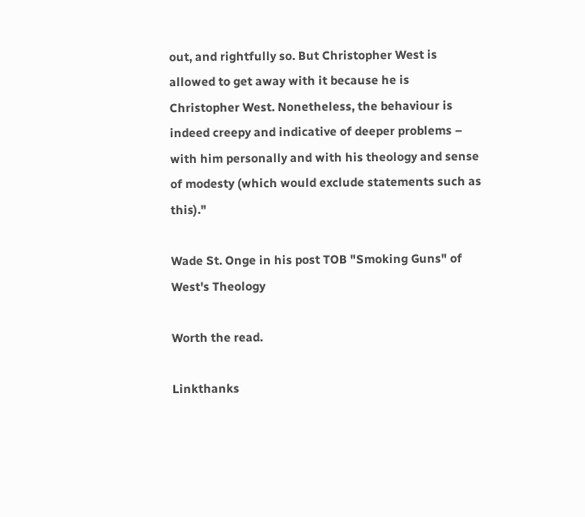out, and rightfully so. But Christopher West is allowed to get away with it because he is Christopher West. Nonetheless, the behaviour is indeed creepy and indicative of deeper problems – with him personally and with his theology and sense of modesty (which would exclude statements such as this)."

Wade St. Onge in his post TOB "Smoking Guns" of West's Theology

Worth the read.

Linkthanks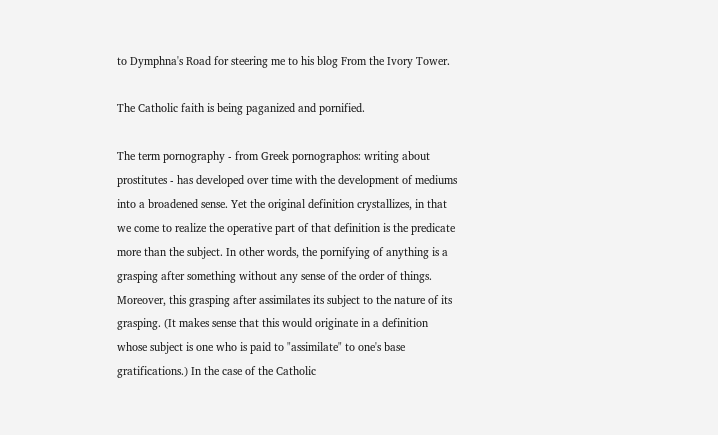to Dymphna's Road for steering me to his blog From the Ivory Tower.

The Catholic faith is being paganized and pornified.

The term pornography - from Greek pornographos: writing about prostitutes - has developed over time with the development of mediums into a broadened sense. Yet the original definition crystallizes, in that we come to realize the operative part of that definition is the predicate more than the subject. In other words, the pornifying of anything is a grasping after something without any sense of the order of things. Moreover, this grasping after assimilates its subject to the nature of its grasping. (It makes sense that this would originate in a definition whose subject is one who is paid to "assimilate" to one's base gratifications.) In the case of the Catholic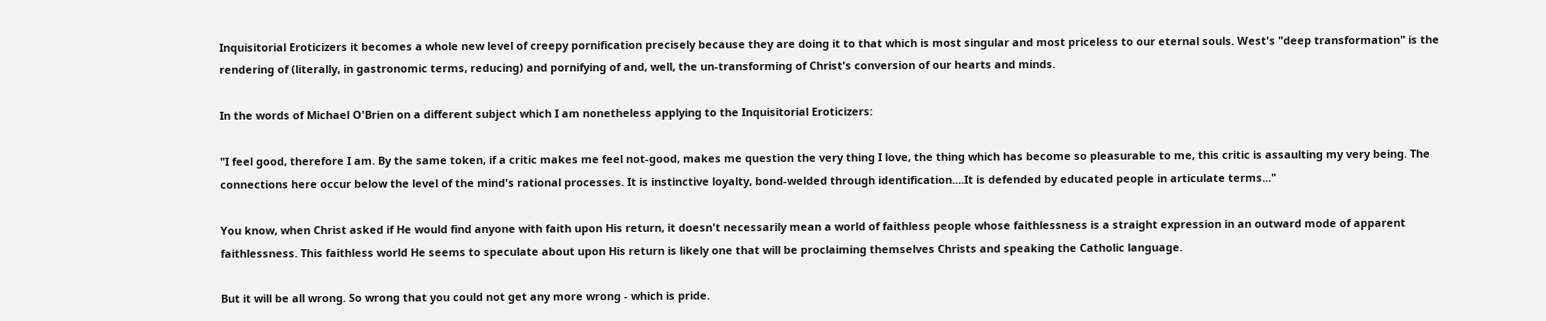Inquisitorial Eroticizers it becomes a whole new level of creepy pornification precisely because they are doing it to that which is most singular and most priceless to our eternal souls. West's "deep transformation" is the rendering of (literally, in gastronomic terms, reducing) and pornifying of and, well, the un-transforming of Christ's conversion of our hearts and minds.

In the words of Michael O'Brien on a different subject which I am nonetheless applying to the Inquisitorial Eroticizers:

"I feel good, therefore I am. By the same token, if a critic makes me feel not-good, makes me question the very thing I love, the thing which has become so pleasurable to me, this critic is assaulting my very being. The connections here occur below the level of the mind's rational processes. It is instinctive loyalty, bond-welded through identification....It is defended by educated people in articulate terms..."

You know, when Christ asked if He would find anyone with faith upon His return, it doesn't necessarily mean a world of faithless people whose faithlessness is a straight expression in an outward mode of apparent faithlessness. This faithless world He seems to speculate about upon His return is likely one that will be proclaiming themselves Christs and speaking the Catholic language.

But it will be all wrong. So wrong that you could not get any more wrong - which is pride.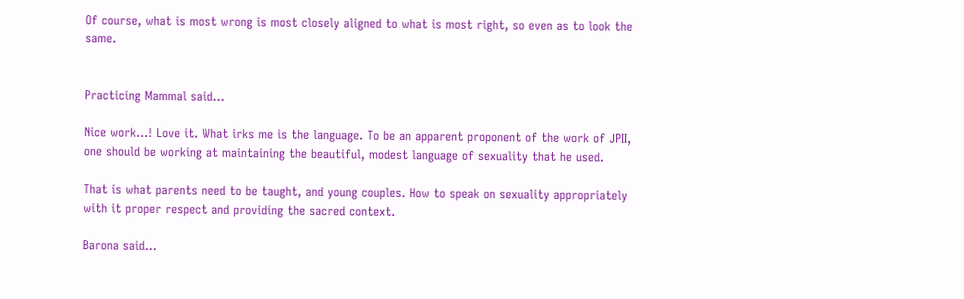Of course, what is most wrong is most closely aligned to what is most right, so even as to look the same.


Practicing Mammal said...

Nice work...! Love it. What irks me is the language. To be an apparent proponent of the work of JPII, one should be working at maintaining the beautiful, modest language of sexuality that he used.

That is what parents need to be taught, and young couples. How to speak on sexuality appropriately with it proper respect and providing the sacred context.

Barona said...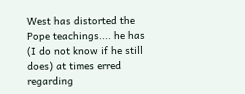West has distorted the Pope teachings.... he has (I do not know if he still does) at times erred regarding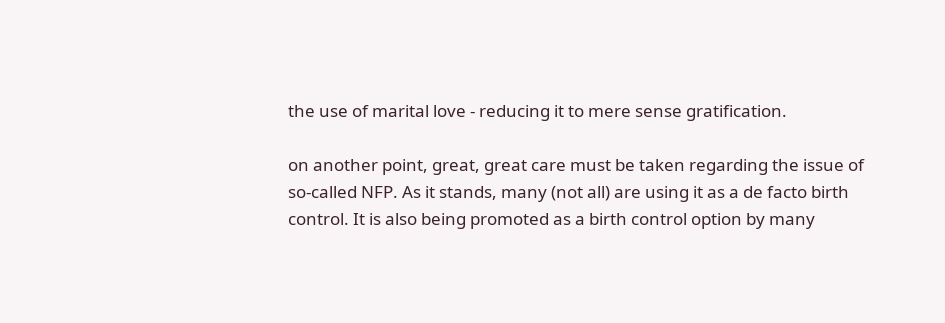the use of marital love - reducing it to mere sense gratification.

on another point, great, great care must be taken regarding the issue of so-called NFP. As it stands, many (not all) are using it as a de facto birth control. It is also being promoted as a birth control option by many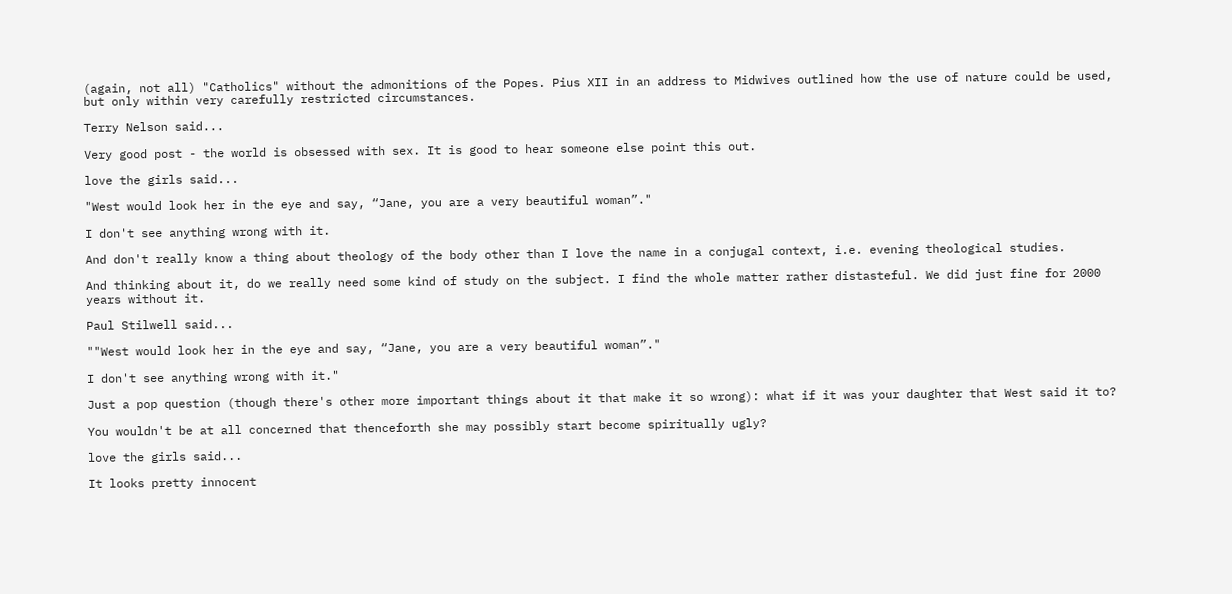(again, not all) "Catholics" without the admonitions of the Popes. Pius XII in an address to Midwives outlined how the use of nature could be used, but only within very carefully restricted circumstances.

Terry Nelson said...

Very good post - the world is obsessed with sex. It is good to hear someone else point this out.

love the girls said...

"West would look her in the eye and say, “Jane, you are a very beautiful woman”."

I don't see anything wrong with it.

And don't really know a thing about theology of the body other than I love the name in a conjugal context, i.e. evening theological studies.

And thinking about it, do we really need some kind of study on the subject. I find the whole matter rather distasteful. We did just fine for 2000 years without it.

Paul Stilwell said...

""West would look her in the eye and say, “Jane, you are a very beautiful woman”."

I don't see anything wrong with it."

Just a pop question (though there's other more important things about it that make it so wrong): what if it was your daughter that West said it to?

You wouldn't be at all concerned that thenceforth she may possibly start become spiritually ugly?

love the girls said...

It looks pretty innocent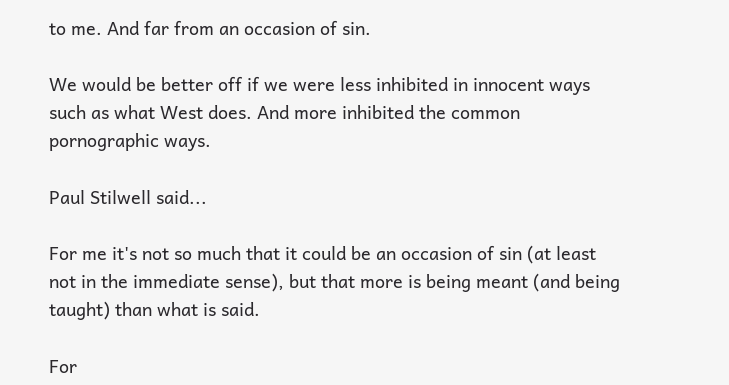to me. And far from an occasion of sin.

We would be better off if we were less inhibited in innocent ways such as what West does. And more inhibited the common pornographic ways.

Paul Stilwell said...

For me it's not so much that it could be an occasion of sin (at least not in the immediate sense), but that more is being meant (and being taught) than what is said.

For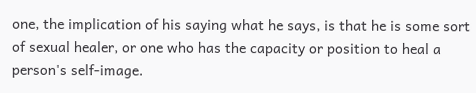one, the implication of his saying what he says, is that he is some sort of sexual healer, or one who has the capacity or position to heal a person's self-image.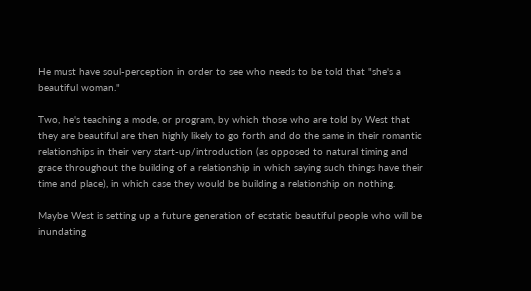He must have soul-perception in order to see who needs to be told that "she's a beautiful woman."

Two, he's teaching a mode, or program, by which those who are told by West that they are beautiful are then highly likely to go forth and do the same in their romantic relationships in their very start-up/introduction (as opposed to natural timing and grace throughout the building of a relationship in which saying such things have their time and place), in which case they would be building a relationship on nothing.

Maybe West is setting up a future generation of ecstatic beautiful people who will be inundating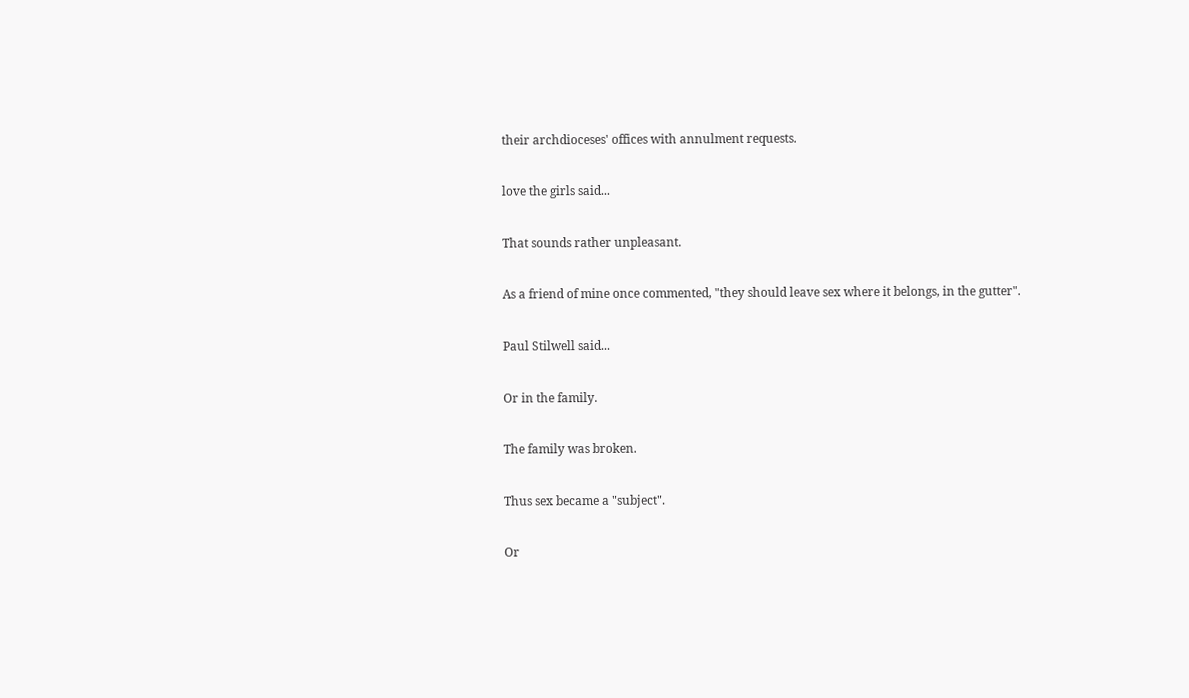their archdioceses' offices with annulment requests.

love the girls said...

That sounds rather unpleasant.

As a friend of mine once commented, "they should leave sex where it belongs, in the gutter".

Paul Stilwell said...

Or in the family.

The family was broken.

Thus sex became a "subject".

Or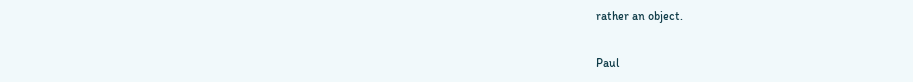rather an object.

Paul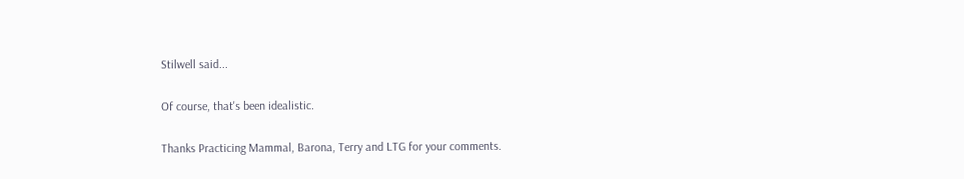Stilwell said...

Of course, that's been idealistic.

Thanks Practicing Mammal, Barona, Terry and LTG for your comments.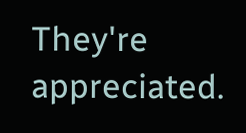They're appreciated.